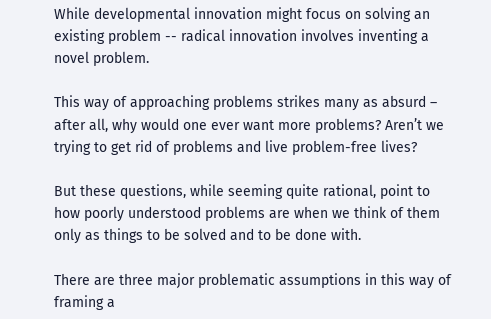While developmental innovation might focus on solving an existing problem -- radical innovation involves inventing a novel problem.

This way of approaching problems strikes many as absurd – after all, why would one ever want more problems? Aren’t we trying to get rid of problems and live problem-free lives?

But these questions, while seeming quite rational, point to how poorly understood problems are when we think of them only as things to be solved and to be done with.

There are three major problematic assumptions in this way of framing a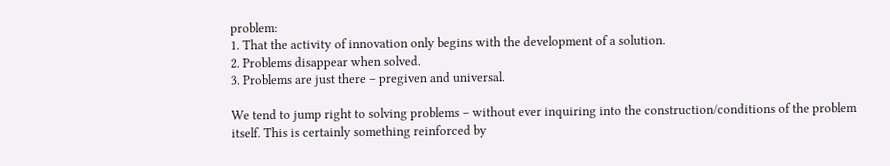problem:
1. That the activity of innovation only begins with the development of a solution.
2. Problems disappear when solved.
3. Problems are just there – pregiven and universal.

We tend to jump right to solving problems – without ever inquiring into the construction/conditions of the problem itself. This is certainly something reinforced by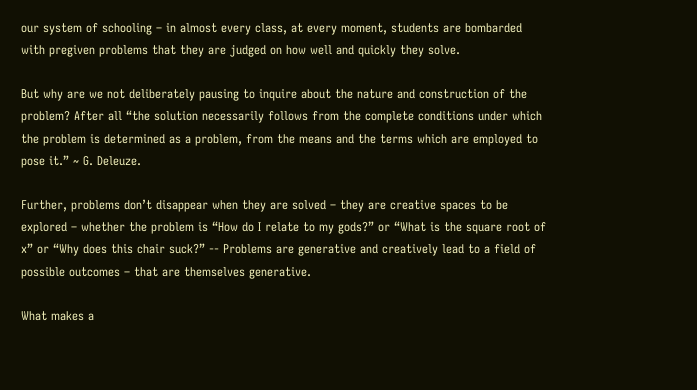our system of schooling – in almost every class, at every moment, students are bombarded with pregiven problems that they are judged on how well and quickly they solve.

But why are we not deliberately pausing to inquire about the nature and construction of the problem? After all “the solution necessarily follows from the complete conditions under which the problem is determined as a problem, from the means and the terms which are employed to pose it.” ~ G. Deleuze.

Further, problems don’t disappear when they are solved – they are creative spaces to be explored – whether the problem is “How do I relate to my gods?” or “What is the square root of x” or “Why does this chair suck?” -- Problems are generative and creatively lead to a field of possible outcomes – that are themselves generative.

What makes a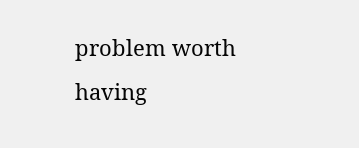problem worth having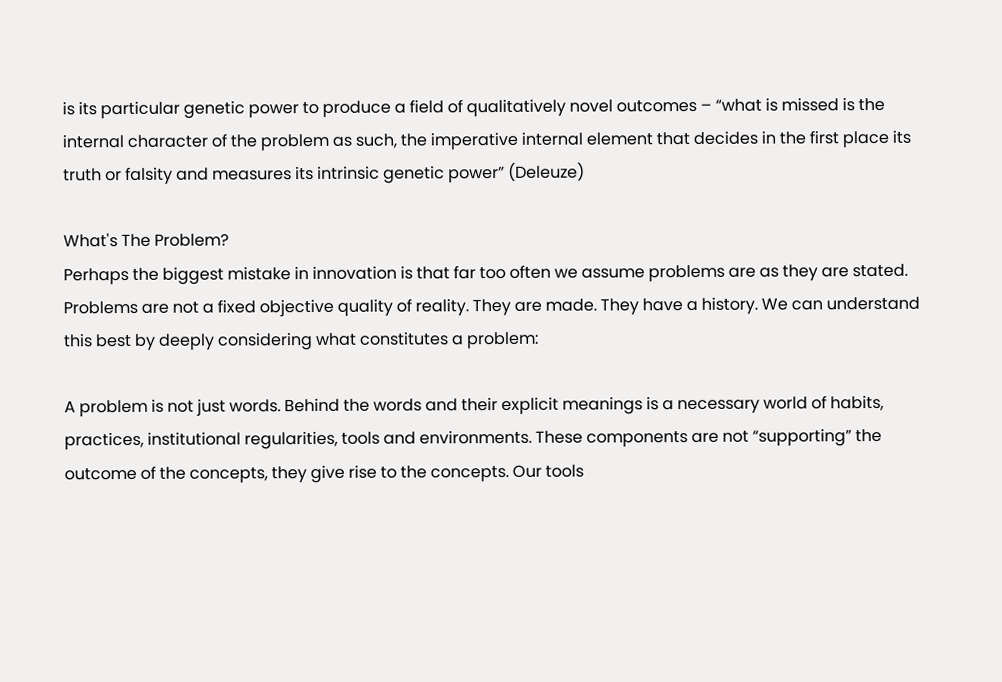is its particular genetic power to produce a field of qualitatively novel outcomes – “what is missed is the internal character of the problem as such, the imperative internal element that decides in the first place its truth or falsity and measures its intrinsic genetic power” (Deleuze)

What's The Problem?
Perhaps the biggest mistake in innovation is that far too often we assume problems are as they are stated. Problems are not a fixed objective quality of reality. They are made. They have a history. We can understand this best by deeply considering what constitutes a problem:

A problem is not just words. Behind the words and their explicit meanings is a necessary world of habits, practices, institutional regularities, tools and environments. These components are not “supporting” the outcome of the concepts, they give rise to the concepts. Our tools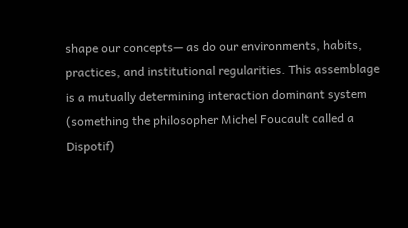shape our concepts— as do our environments, habits, practices, and institutional regularities. This assemblage is a mutually determining interaction dominant system (something the philosopher Michel Foucault called a Dispotif)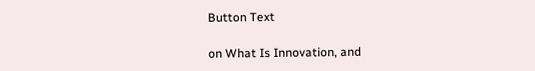Button Text

on What Is Innovation, and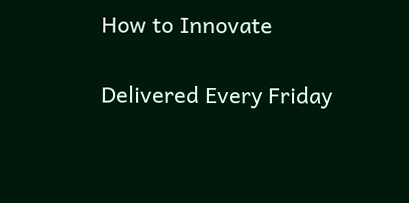How to Innovate

Delivered Every Friday